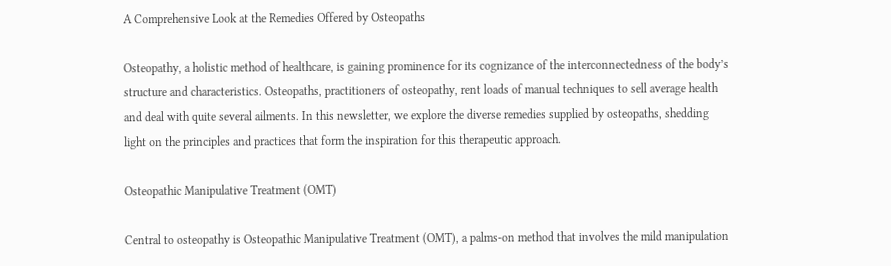A Comprehensive Look at the Remedies Offered by Osteopaths

Osteopathy, a holistic method of healthcare, is gaining prominence for its cognizance of the interconnectedness of the body’s structure and characteristics. Osteopaths, practitioners of osteopathy, rent loads of manual techniques to sell average health and deal with quite several ailments. In this newsletter, we explore the diverse remedies supplied by osteopaths, shedding light on the principles and practices that form the inspiration for this therapeutic approach.

Osteopathic Manipulative Treatment (OMT)

Central to osteopathy is Osteopathic Manipulative Treatment (OMT), a palms-on method that involves the mild manipulation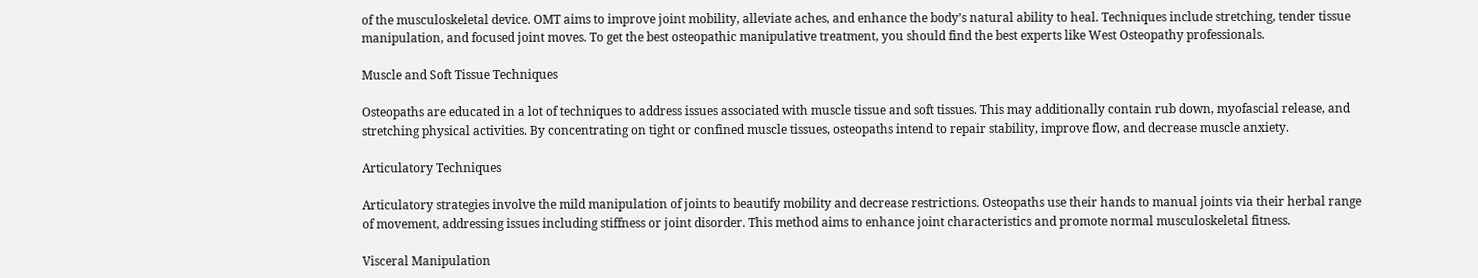of the musculoskeletal device. OMT aims to improve joint mobility, alleviate aches, and enhance the body’s natural ability to heal. Techniques include stretching, tender tissue manipulation, and focused joint moves. To get the best osteopathic manipulative treatment, you should find the best experts like West Osteopathy professionals.

Muscle and Soft Tissue Techniques

Osteopaths are educated in a lot of techniques to address issues associated with muscle tissue and soft tissues. This may additionally contain rub down, myofascial release, and stretching physical activities. By concentrating on tight or confined muscle tissues, osteopaths intend to repair stability, improve flow, and decrease muscle anxiety.

Articulatory Techniques

Articulatory strategies involve the mild manipulation of joints to beautify mobility and decrease restrictions. Osteopaths use their hands to manual joints via their herbal range of movement, addressing issues including stiffness or joint disorder. This method aims to enhance joint characteristics and promote normal musculoskeletal fitness.

Visceral Manipulation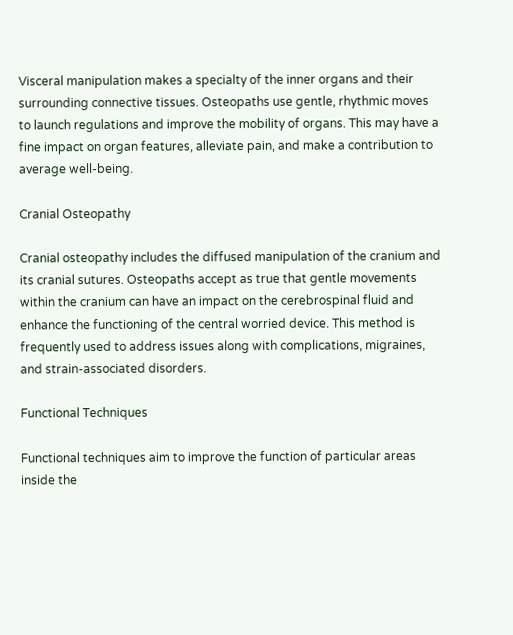Visceral manipulation makes a specialty of the inner organs and their surrounding connective tissues. Osteopaths use gentle, rhythmic moves to launch regulations and improve the mobility of organs. This may have a fine impact on organ features, alleviate pain, and make a contribution to average well-being.

Cranial Osteopathy

Cranial osteopathy includes the diffused manipulation of the cranium and its cranial sutures. Osteopaths accept as true that gentle movements within the cranium can have an impact on the cerebrospinal fluid and enhance the functioning of the central worried device. This method is frequently used to address issues along with complications, migraines, and strain-associated disorders.

Functional Techniques

Functional techniques aim to improve the function of particular areas inside the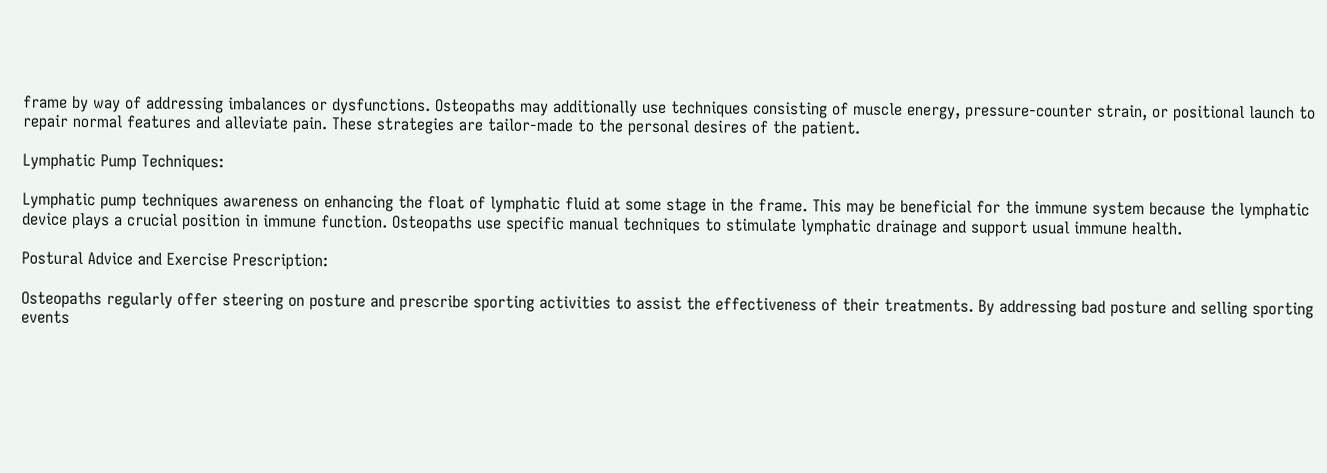frame by way of addressing imbalances or dysfunctions. Osteopaths may additionally use techniques consisting of muscle energy, pressure-counter strain, or positional launch to repair normal features and alleviate pain. These strategies are tailor-made to the personal desires of the patient.

Lymphatic Pump Techniques:

Lymphatic pump techniques awareness on enhancing the float of lymphatic fluid at some stage in the frame. This may be beneficial for the immune system because the lymphatic device plays a crucial position in immune function. Osteopaths use specific manual techniques to stimulate lymphatic drainage and support usual immune health.

Postural Advice and Exercise Prescription:

Osteopaths regularly offer steering on posture and prescribe sporting activities to assist the effectiveness of their treatments. By addressing bad posture and selling sporting events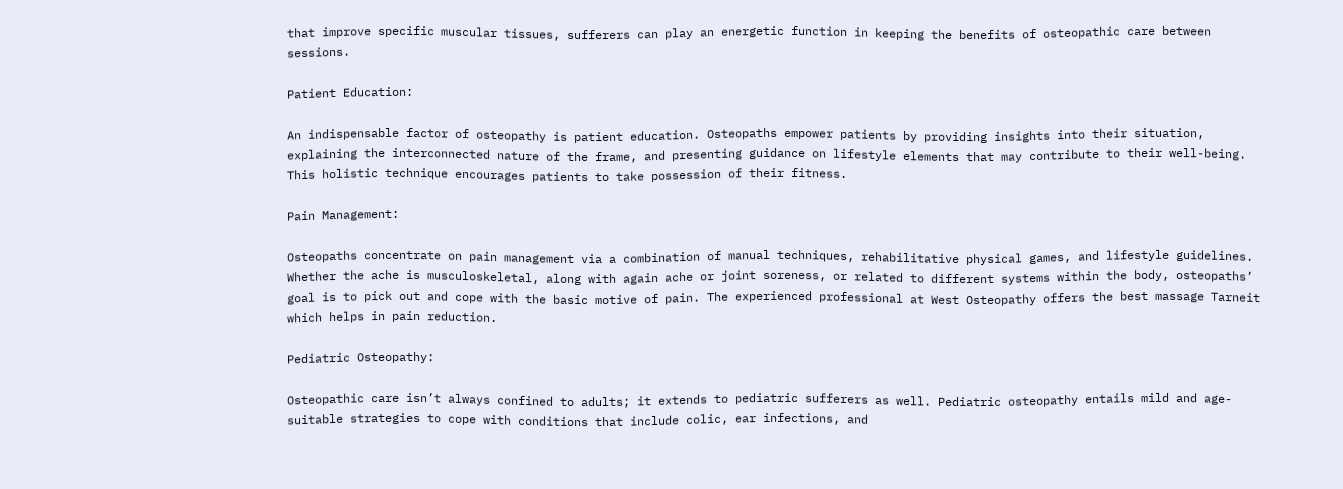that improve specific muscular tissues, sufferers can play an energetic function in keeping the benefits of osteopathic care between sessions.

Patient Education:

An indispensable factor of osteopathy is patient education. Osteopaths empower patients by providing insights into their situation, explaining the interconnected nature of the frame, and presenting guidance on lifestyle elements that may contribute to their well-being. This holistic technique encourages patients to take possession of their fitness.

Pain Management:

Osteopaths concentrate on pain management via a combination of manual techniques, rehabilitative physical games, and lifestyle guidelines. Whether the ache is musculoskeletal, along with again ache or joint soreness, or related to different systems within the body, osteopaths’ goal is to pick out and cope with the basic motive of pain. The experienced professional at West Osteopathy offers the best massage Tarneit which helps in pain reduction.

Pediatric Osteopathy:

Osteopathic care isn’t always confined to adults; it extends to pediatric sufferers as well. Pediatric osteopathy entails mild and age-suitable strategies to cope with conditions that include colic, ear infections, and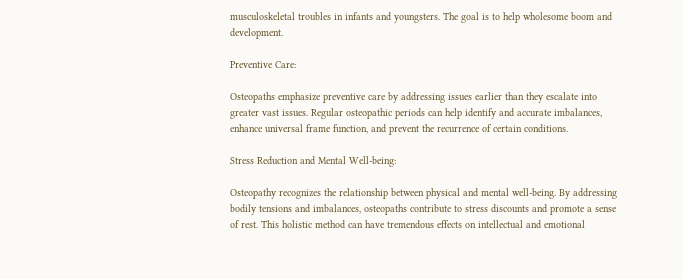musculoskeletal troubles in infants and youngsters. The goal is to help wholesome boom and development.

Preventive Care:

Osteopaths emphasize preventive care by addressing issues earlier than they escalate into greater vast issues. Regular osteopathic periods can help identify and accurate imbalances, enhance universal frame function, and prevent the recurrence of certain conditions.

Stress Reduction and Mental Well-being:

Osteopathy recognizes the relationship between physical and mental well-being. By addressing bodily tensions and imbalances, osteopaths contribute to stress discounts and promote a sense of rest. This holistic method can have tremendous effects on intellectual and emotional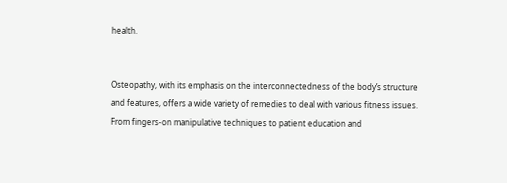health.


Osteopathy, with its emphasis on the interconnectedness of the body’s structure and features, offers a wide variety of remedies to deal with various fitness issues. From fingers-on manipulative techniques to patient education and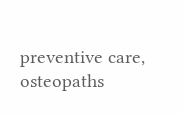preventive care, osteopaths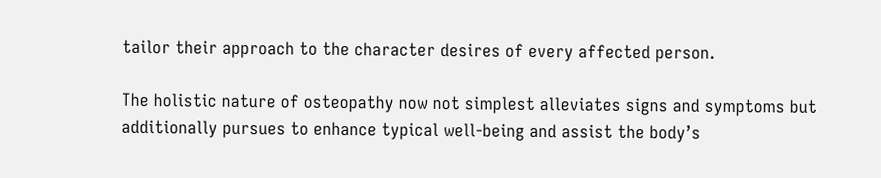tailor their approach to the character desires of every affected person.

The holistic nature of osteopathy now not simplest alleviates signs and symptoms but additionally pursues to enhance typical well-being and assist the body’s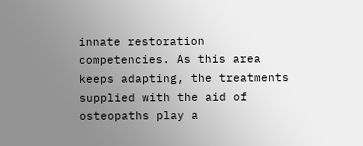innate restoration competencies. As this area keeps adapting, the treatments supplied with the aid of osteopaths play a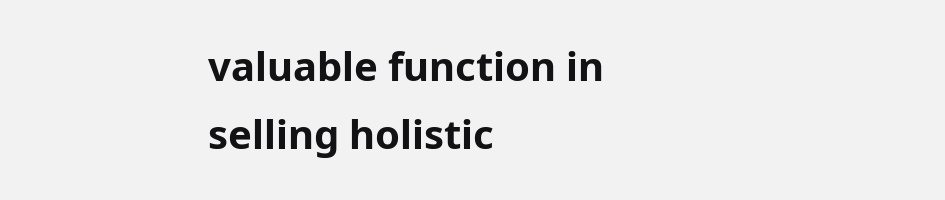valuable function in selling holistic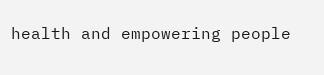health and empowering people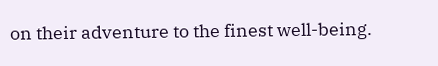on their adventure to the finest well-being.